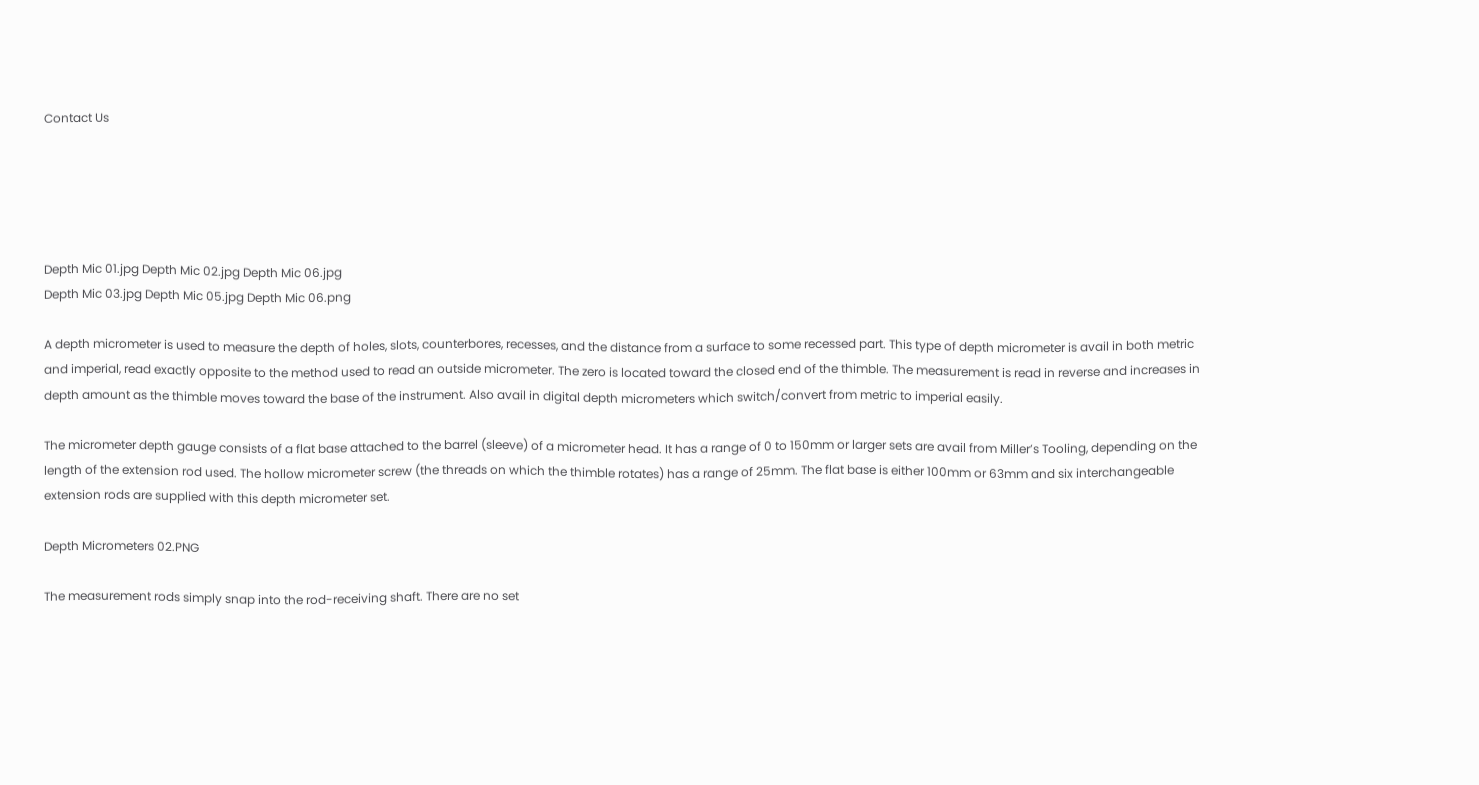Contact Us





Depth Mic 01.jpg Depth Mic 02.jpg Depth Mic 06.jpg
Depth Mic 03.jpg Depth Mic 05.jpg Depth Mic 06.png

A depth micrometer is used to measure the depth of holes, slots, counterbores, recesses, and the distance from a surface to some recessed part. This type of depth micrometer is avail in both metric and imperial, read exactly opposite to the method used to read an outside micrometer. The zero is located toward the closed end of the thimble. The measurement is read in reverse and increases in depth amount as the thimble moves toward the base of the instrument. Also avail in digital depth micrometers which switch/convert from metric to imperial easily.

The micrometer depth gauge consists of a flat base attached to the barrel (sleeve) of a micrometer head. It has a range of 0 to 150mm or larger sets are avail from Miller’s Tooling, depending on the length of the extension rod used. The hollow micrometer screw (the threads on which the thimble rotates) has a range of 25mm. The flat base is either 100mm or 63mm and six interchangeable extension rods are supplied with this depth micrometer set.

Depth Micrometers 02.PNG

The measurement rods simply snap into the rod-receiving shaft. There are no set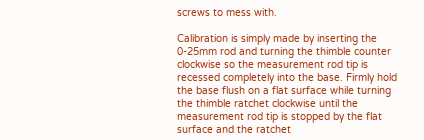screws to mess with.

Calibration is simply made by inserting the 0-25mm rod and turning the thimble counter clockwise so the measurement rod tip is recessed completely into the base. Firmly hold the base flush on a flat surface while turning the thimble ratchet clockwise until the measurement rod tip is stopped by the flat surface and the ratchet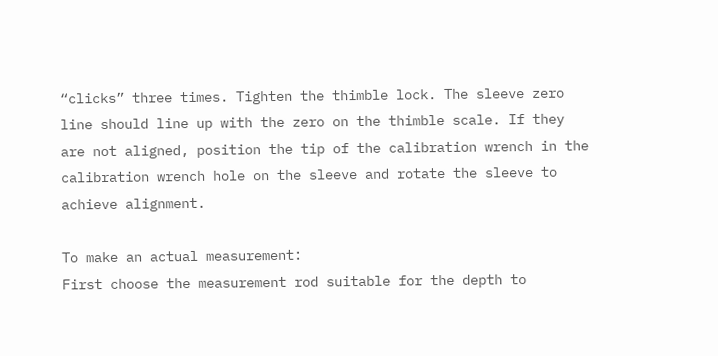“clicks” three times. Tighten the thimble lock. The sleeve zero line should line up with the zero on the thimble scale. If they are not aligned, position the tip of the calibration wrench in the calibration wrench hole on the sleeve and rotate the sleeve to achieve alignment.

To make an actual measurement:
First choose the measurement rod suitable for the depth to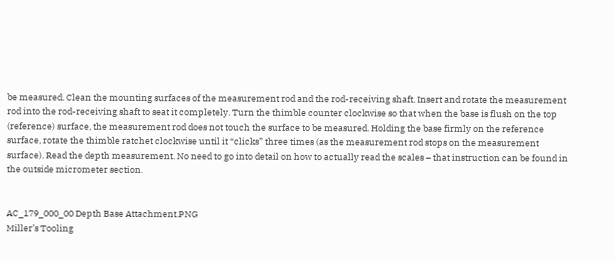be measured. Clean the mounting surfaces of the measurement rod and the rod-receiving shaft. Insert and rotate the measurement rod into the rod-receiving shaft to seat it completely. Turn the thimble counter clockwise so that when the base is flush on the top (reference) surface, the measurement rod does not touch the surface to be measured. Holding the base firmly on the reference surface, rotate the thimble ratchet clockwise until it “clicks” three times (as the measurement rod stops on the measurement surface). Read the depth measurement. No need to go into detail on how to actually read the scales – that instruction can be found in the outside micrometer section.


AC_179_000_00 Depth Base Attachment.PNG
Miller’s Tooling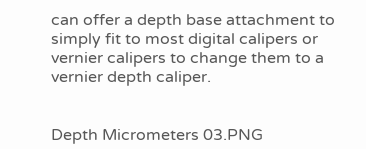can offer a depth base attachment to simply fit to most digital calipers or vernier calipers to change them to a vernier depth caliper.


Depth Micrometers 03.PNG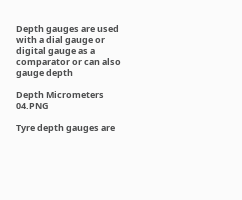Depth gauges are used with a dial gauge or digital gauge as a comparator or can also gauge depth

Depth Micrometers 04.PNG

Tyre depth gauges are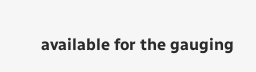available for the gauging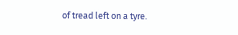of tread left on a tyre.